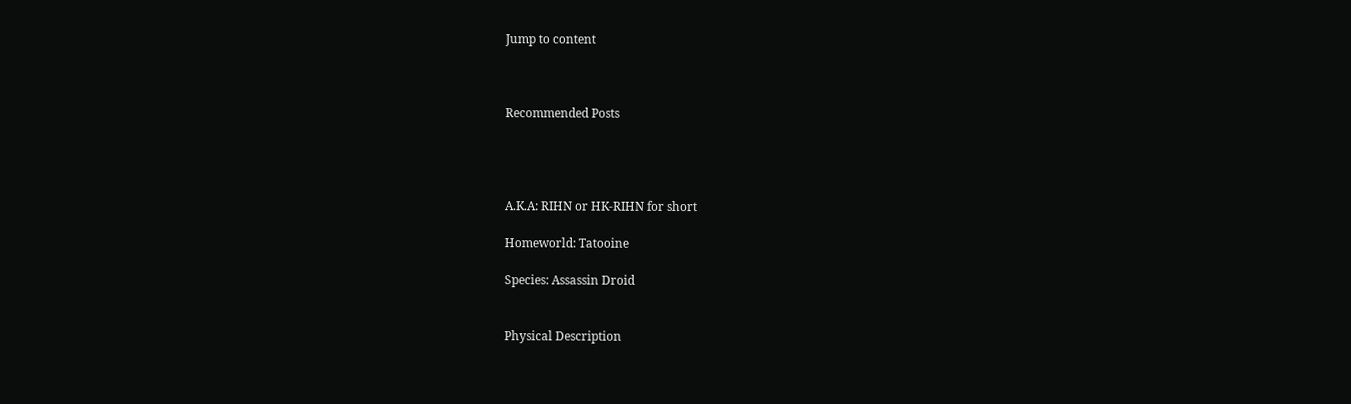Jump to content



Recommended Posts




A.K.A: RIHN or HK-RIHN for short

Homeworld: Tatooine

Species: Assassin Droid


Physical Description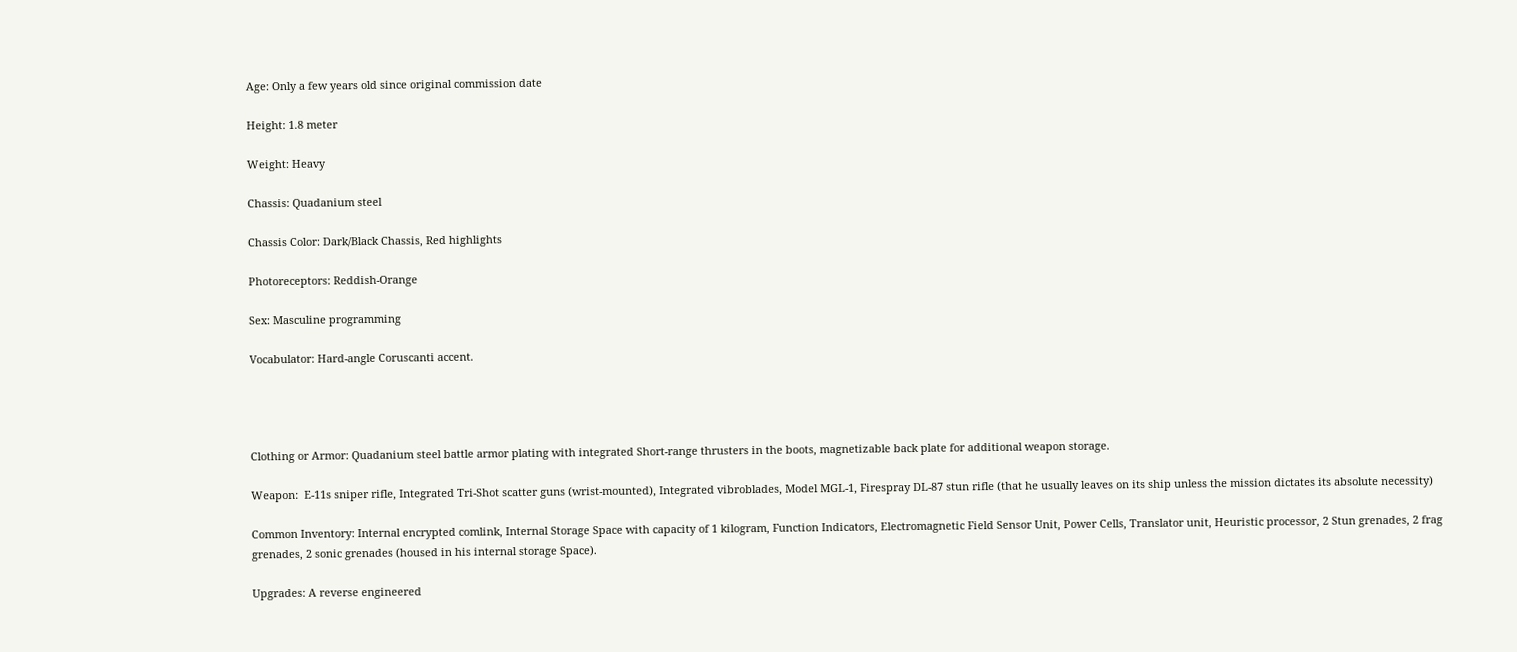Age: Only a few years old since original commission date

Height: 1.8 meter

Weight: Heavy

Chassis: Quadanium steel

Chassis Color: Dark/Black Chassis, Red highlights

Photoreceptors: Reddish-Orange

Sex: Masculine programming

Vocabulator: Hard-angle Coruscanti accent.




Clothing or Armor: Quadanium steel battle armor plating with integrated Short-range thrusters in the boots, magnetizable back plate for additional weapon storage.

Weapon:  E-11s sniper rifle, Integrated Tri-Shot scatter guns (wrist-mounted), Integrated vibroblades, Model MGL-1, Firespray DL-87 stun rifle (that he usually leaves on its ship unless the mission dictates its absolute necessity)

Common Inventory: Internal encrypted comlink, Internal Storage Space with capacity of 1 kilogram, Function Indicators, Electromagnetic Field Sensor Unit, Power Cells, Translator unit, Heuristic processor, 2 Stun grenades, 2 frag grenades, 2 sonic grenades (housed in his internal storage Space).

Upgrades: A reverse engineered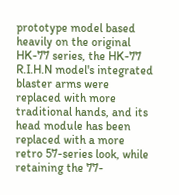prototype model based heavily on the original HK-77 series, the HK-77 R.I.H.N model's integrated blaster arms were replaced with more traditional hands, and its head module has been replaced with a more retro 57-series look, while retaining the 77-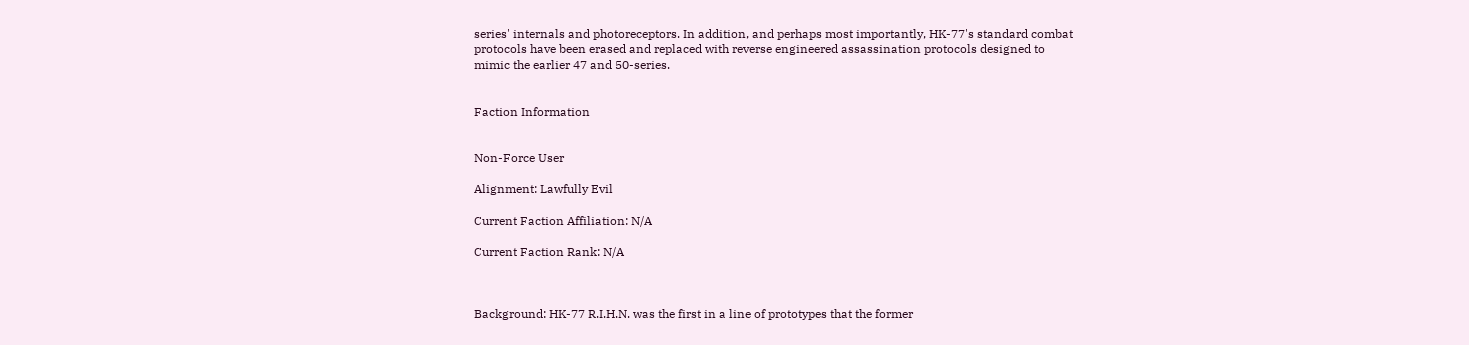series' internals and photoreceptors. In addition, and perhaps most importantly, HK-77's standard combat protocols have been erased and replaced with reverse engineered assassination protocols designed to mimic the earlier 47 and 50-series.


Faction Information


Non-Force User

Alignment: Lawfully Evil

Current Faction Affiliation: N/A

Current Faction Rank: N/A



Background: HK-77 R.I.H.N. was the first in a line of prototypes that the former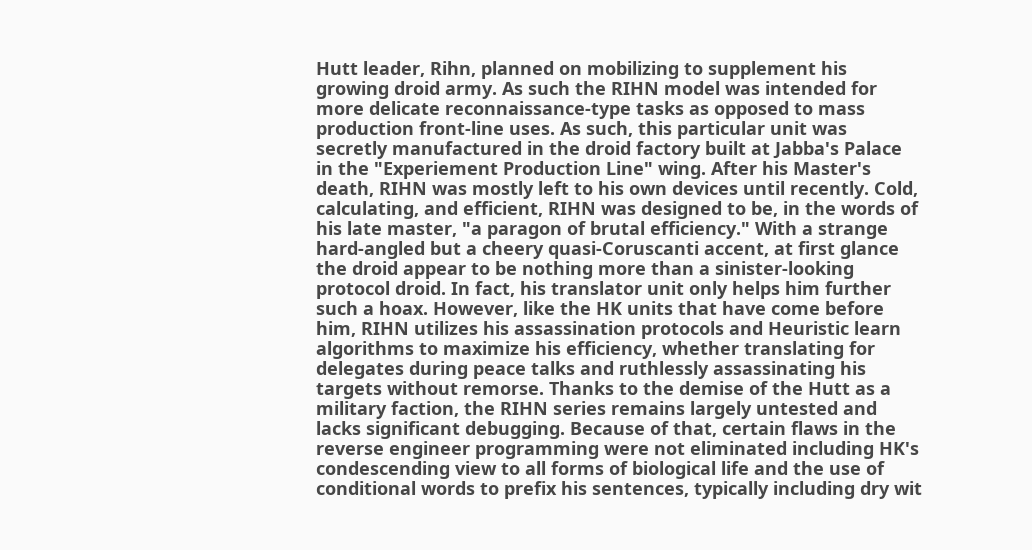Hutt leader, Rihn, planned on mobilizing to supplement his growing droid army. As such the RIHN model was intended for more delicate reconnaissance-type tasks as opposed to mass production front-line uses. As such, this particular unit was secretly manufactured in the droid factory built at Jabba's Palace in the "Experiement Production Line" wing. After his Master's death, RIHN was mostly left to his own devices until recently. Cold, calculating, and efficient, RIHN was designed to be, in the words of his late master, "a paragon of brutal efficiency." With a strange hard-angled but a cheery quasi-Coruscanti accent, at first glance the droid appear to be nothing more than a sinister-looking protocol droid. In fact, his translator unit only helps him further such a hoax. However, like the HK units that have come before him, RIHN utilizes his assassination protocols and Heuristic learn algorithms to maximize his efficiency, whether translating for delegates during peace talks and ruthlessly assassinating his targets without remorse. Thanks to the demise of the Hutt as a military faction, the RIHN series remains largely untested and lacks significant debugging. Because of that, certain flaws in the reverse engineer programming were not eliminated including HK's condescending view to all forms of biological life and the use of conditional words to prefix his sentences, typically including dry wit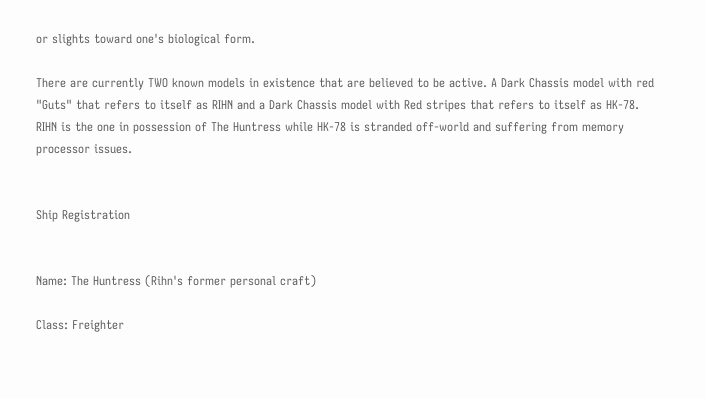or slights toward one's biological form.

There are currently TWO known models in existence that are believed to be active. A Dark Chassis model with red "Guts" that refers to itself as RIHN and a Dark Chassis model with Red stripes that refers to itself as HK-78. RIHN is the one in possession of The Huntress while HK-78 is stranded off-world and suffering from memory processor issues.


Ship Registration


Name: The Huntress (Rihn's former personal craft)

Class: Freighter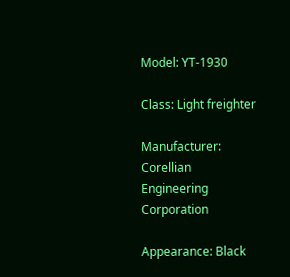Model: YT-1930

Class: Light freighter

Manufacturer: Corellian Engineering Corporation

Appearance: Black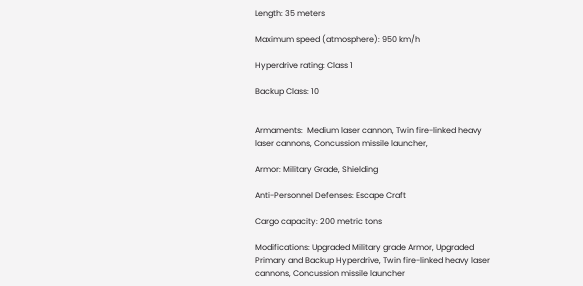Length: 35 meters

Maximum speed (atmosphere): 950 km/h

Hyperdrive rating: Class 1

Backup Class: 10


Armaments:  Medium laser cannon, Twin fire-linked heavy laser cannons, Concussion missile launcher,

Armor: Military Grade, Shielding

Anti-Personnel Defenses: Escape Craft

Cargo capacity: 200 metric tons

Modifications: Upgraded Military grade Armor, Upgraded Primary and Backup Hyperdrive, Twin fire-linked heavy laser cannons, Concussion missile launcher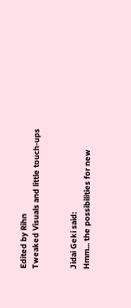Edited by Rihn
Tweaked Visuals and little touch-ups


Jidai Geki said:
Hmm... the possibilities for new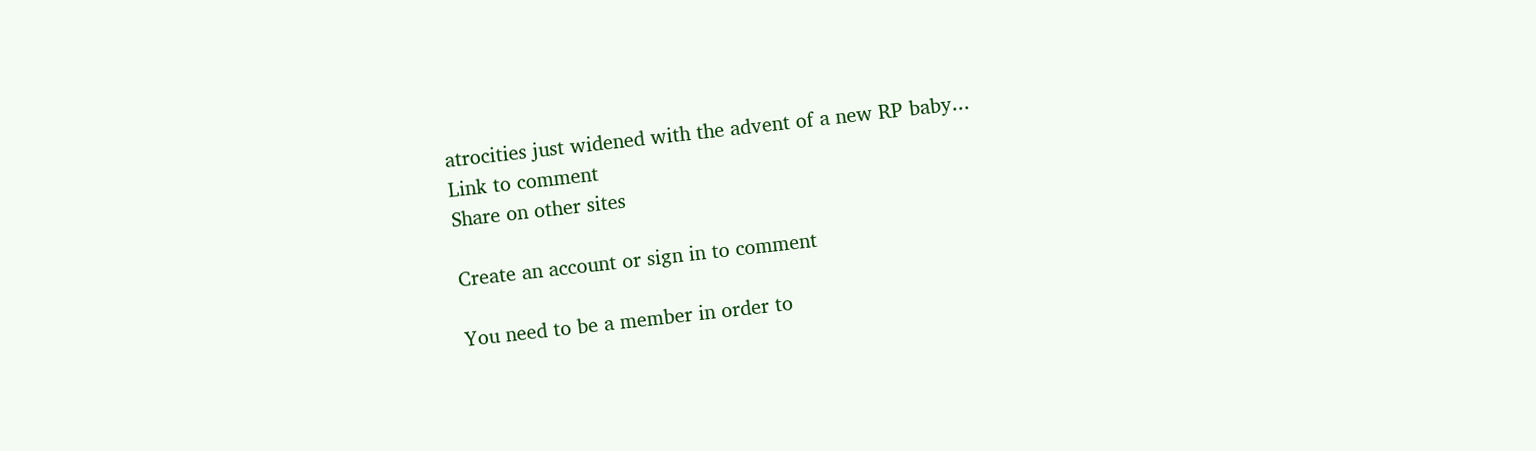atrocities just widened with the advent of a new RP baby...
Link to comment
Share on other sites

Create an account or sign in to comment

You need to be a member in order to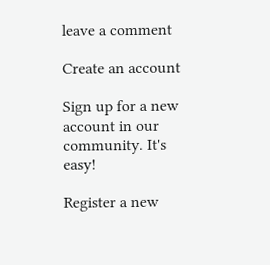leave a comment

Create an account

Sign up for a new account in our community. It's easy!

Register a new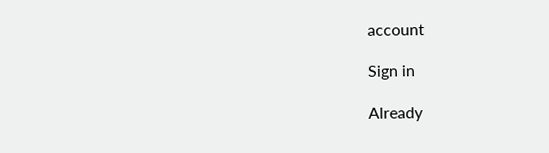account

Sign in

Already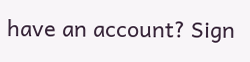have an account? Sign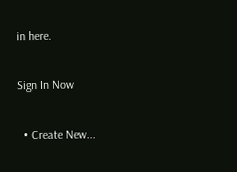in here.

Sign In Now

  • Create New...